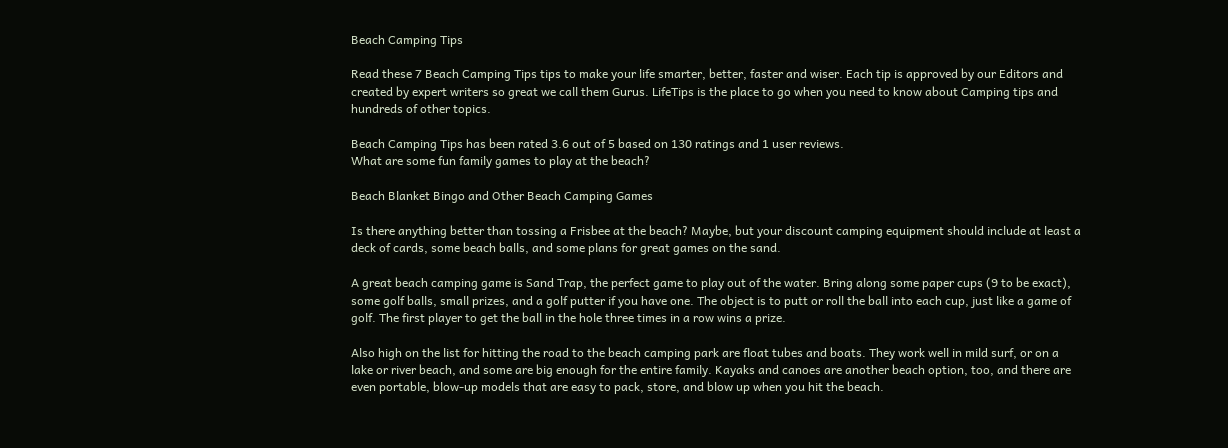Beach Camping Tips

Read these 7 Beach Camping Tips tips to make your life smarter, better, faster and wiser. Each tip is approved by our Editors and created by expert writers so great we call them Gurus. LifeTips is the place to go when you need to know about Camping tips and hundreds of other topics.

Beach Camping Tips has been rated 3.6 out of 5 based on 130 ratings and 1 user reviews.
What are some fun family games to play at the beach?

Beach Blanket Bingo and Other Beach Camping Games

Is there anything better than tossing a Frisbee at the beach? Maybe, but your discount camping equipment should include at least a deck of cards, some beach balls, and some plans for great games on the sand.

A great beach camping game is Sand Trap, the perfect game to play out of the water. Bring along some paper cups (9 to be exact), some golf balls, small prizes, and a golf putter if you have one. The object is to putt or roll the ball into each cup, just like a game of golf. The first player to get the ball in the hole three times in a row wins a prize.

Also high on the list for hitting the road to the beach camping park are float tubes and boats. They work well in mild surf, or on a lake or river beach, and some are big enough for the entire family. Kayaks and canoes are another beach option, too, and there are even portable, blow-up models that are easy to pack, store, and blow up when you hit the beach.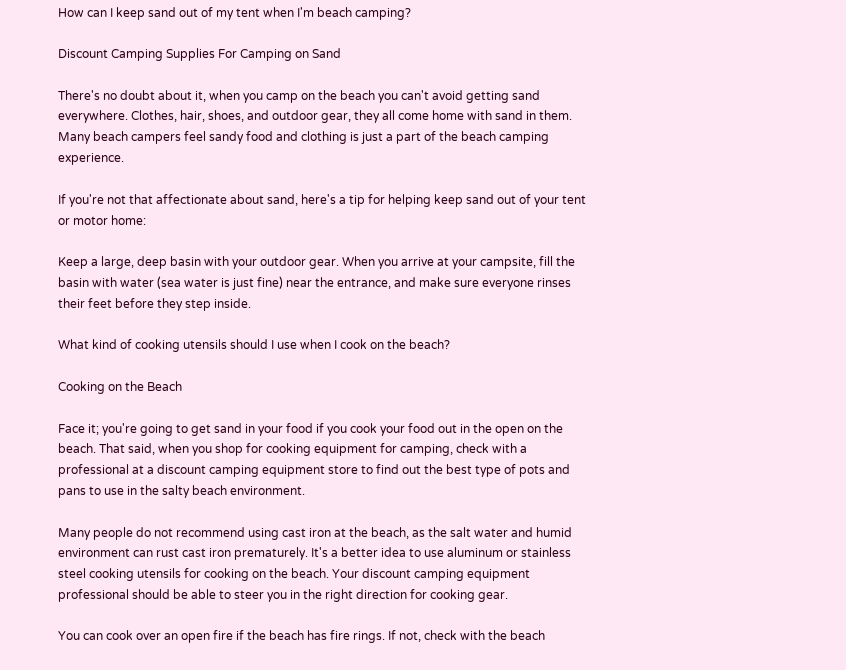How can I keep sand out of my tent when I'm beach camping?

Discount Camping Supplies For Camping on Sand

There's no doubt about it, when you camp on the beach you can't avoid getting sand everywhere. Clothes, hair, shoes, and outdoor gear, they all come home with sand in them. Many beach campers feel sandy food and clothing is just a part of the beach camping experience.

If you're not that affectionate about sand, here's a tip for helping keep sand out of your tent or motor home:

Keep a large, deep basin with your outdoor gear. When you arrive at your campsite, fill the basin with water (sea water is just fine) near the entrance, and make sure everyone rinses their feet before they step inside.

What kind of cooking utensils should I use when I cook on the beach?

Cooking on the Beach

Face it; you're going to get sand in your food if you cook your food out in the open on the beach. That said, when you shop for cooking equipment for camping, check with a professional at a discount camping equipment store to find out the best type of pots and pans to use in the salty beach environment.

Many people do not recommend using cast iron at the beach, as the salt water and humid environment can rust cast iron prematurely. It's a better idea to use aluminum or stainless steel cooking utensils for cooking on the beach. Your discount camping equipment professional should be able to steer you in the right direction for cooking gear.

You can cook over an open fire if the beach has fire rings. If not, check with the beach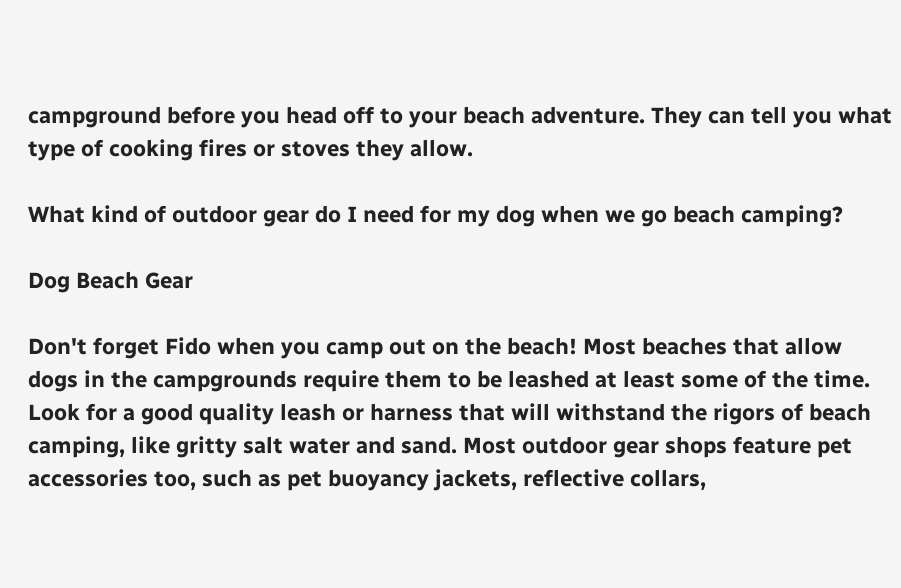campground before you head off to your beach adventure. They can tell you what type of cooking fires or stoves they allow.

What kind of outdoor gear do I need for my dog when we go beach camping?

Dog Beach Gear

Don't forget Fido when you camp out on the beach! Most beaches that allow dogs in the campgrounds require them to be leashed at least some of the time. Look for a good quality leash or harness that will withstand the rigors of beach camping, like gritty salt water and sand. Most outdoor gear shops feature pet accessories too, such as pet buoyancy jackets, reflective collars,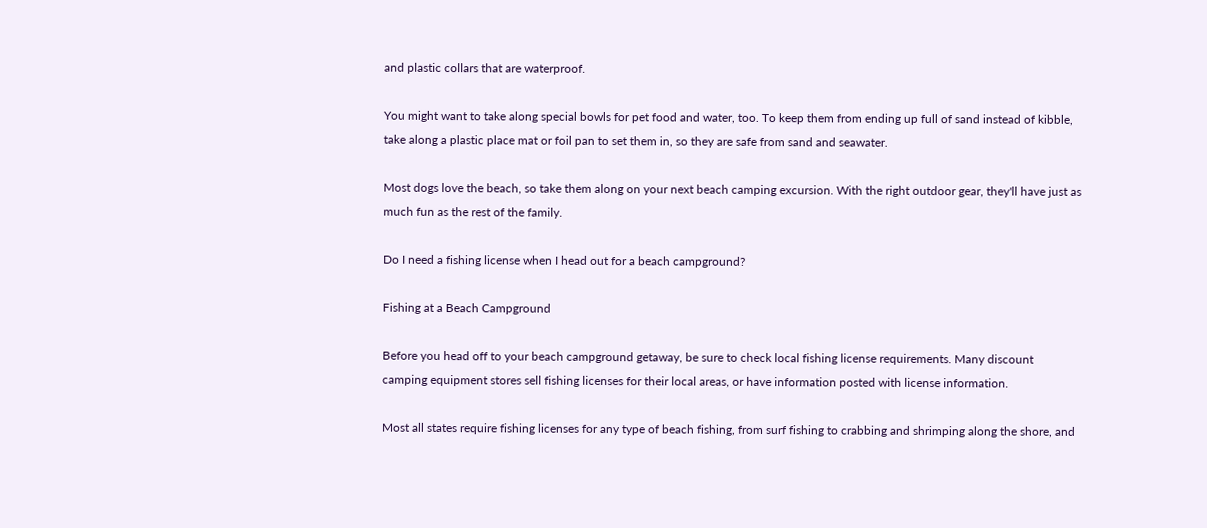and plastic collars that are waterproof.

You might want to take along special bowls for pet food and water, too. To keep them from ending up full of sand instead of kibble, take along a plastic place mat or foil pan to set them in, so they are safe from sand and seawater.

Most dogs love the beach, so take them along on your next beach camping excursion. With the right outdoor gear, they'll have just as much fun as the rest of the family.

Do I need a fishing license when I head out for a beach campground?

Fishing at a Beach Campground

Before you head off to your beach campground getaway, be sure to check local fishing license requirements. Many discount camping equipment stores sell fishing licenses for their local areas, or have information posted with license information.

Most all states require fishing licenses for any type of beach fishing, from surf fishing to crabbing and shrimping along the shore, and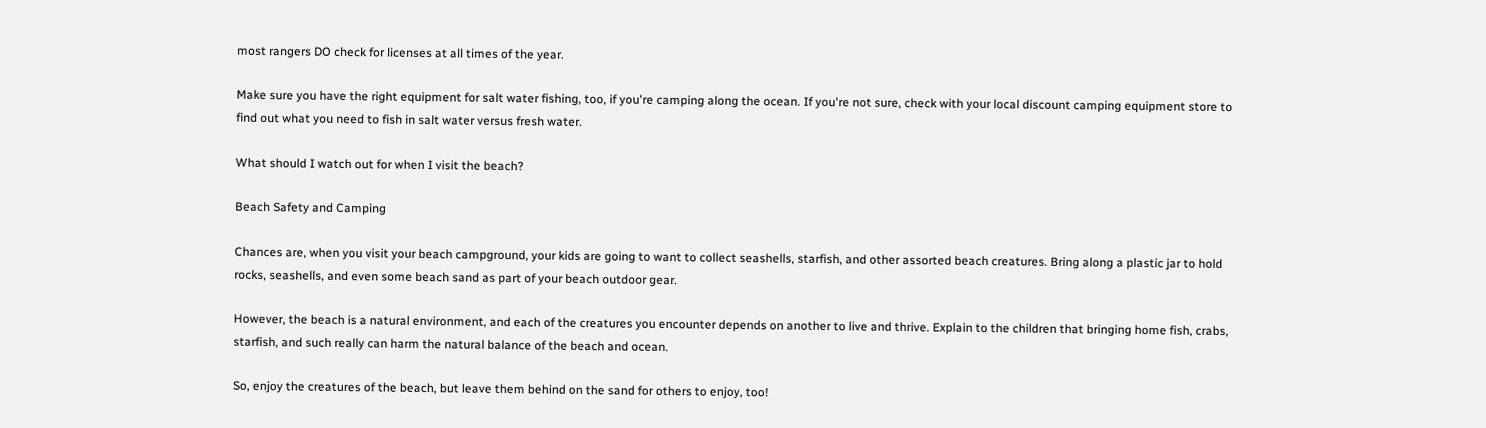most rangers DO check for licenses at all times of the year.

Make sure you have the right equipment for salt water fishing, too, if you're camping along the ocean. If you're not sure, check with your local discount camping equipment store to find out what you need to fish in salt water versus fresh water.

What should I watch out for when I visit the beach?

Beach Safety and Camping

Chances are, when you visit your beach campground, your kids are going to want to collect seashells, starfish, and other assorted beach creatures. Bring along a plastic jar to hold rocks, seashells, and even some beach sand as part of your beach outdoor gear.

However, the beach is a natural environment, and each of the creatures you encounter depends on another to live and thrive. Explain to the children that bringing home fish, crabs, starfish, and such really can harm the natural balance of the beach and ocean.

So, enjoy the creatures of the beach, but leave them behind on the sand for others to enjoy, too!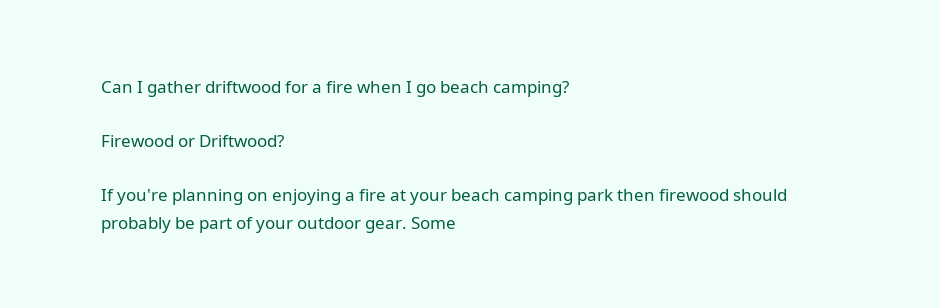Can I gather driftwood for a fire when I go beach camping?

Firewood or Driftwood?

If you're planning on enjoying a fire at your beach camping park then firewood should probably be part of your outdoor gear. Some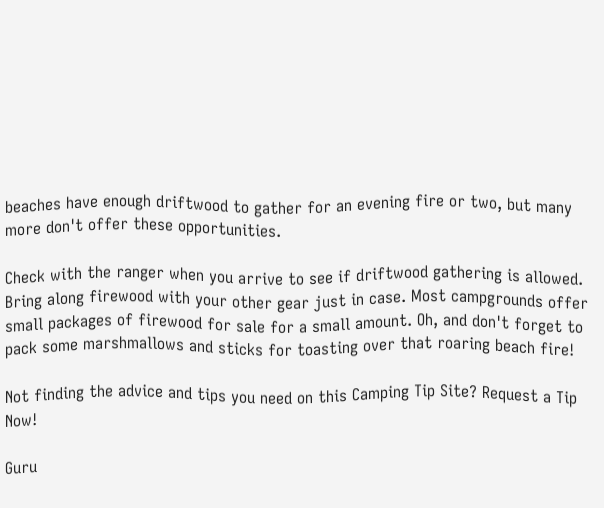beaches have enough driftwood to gather for an evening fire or two, but many more don't offer these opportunities.

Check with the ranger when you arrive to see if driftwood gathering is allowed. Bring along firewood with your other gear just in case. Most campgrounds offer small packages of firewood for sale for a small amount. Oh, and don't forget to pack some marshmallows and sticks for toasting over that roaring beach fire!

Not finding the advice and tips you need on this Camping Tip Site? Request a Tip Now!

Guru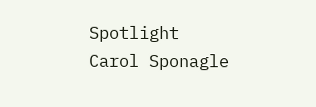Spotlight
Carol Sponagle